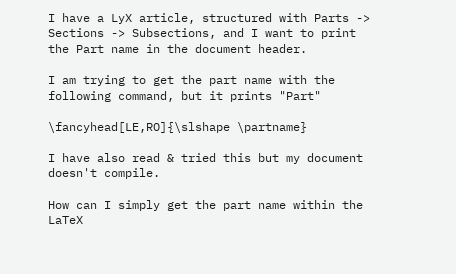I have a LyX article, structured with Parts -> Sections -> Subsections, and I want to print the Part name in the document header.

I am trying to get the part name with the following command, but it prints "Part"

\fancyhead[LE,RO]{\slshape \partname}

I have also read & tried this but my document doesn't compile.

How can I simply get the part name within the LaTeX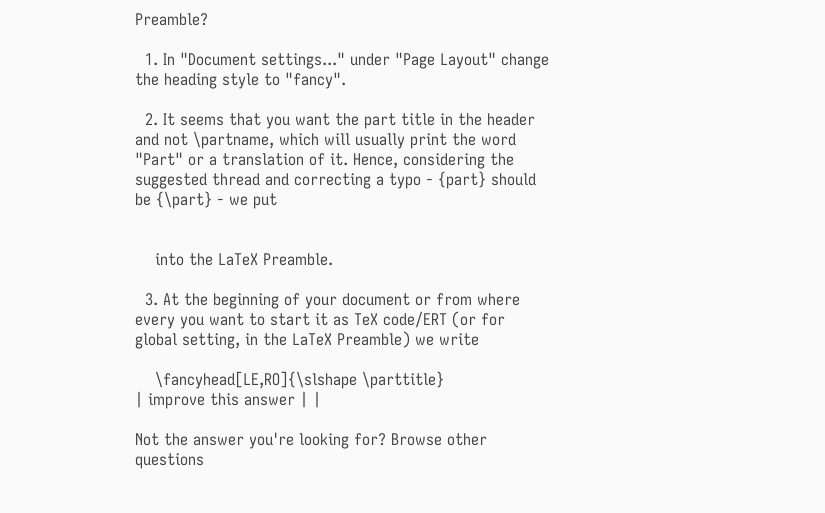Preamble?

  1. In "Document settings..." under "Page Layout" change the heading style to "fancy".

  2. It seems that you want the part title in the header and not \partname, which will usually print the word "Part" or a translation of it. Hence, considering the suggested thread and correcting a typo - {part} should be {\part} - we put


    into the LaTeX Preamble.

  3. At the beginning of your document or from where every you want to start it as TeX code/ERT (or for global setting, in the LaTeX Preamble) we write

    \fancyhead[LE,RO]{\slshape \parttitle}
| improve this answer | |

Not the answer you're looking for? Browse other questions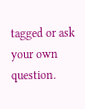tagged or ask your own question.